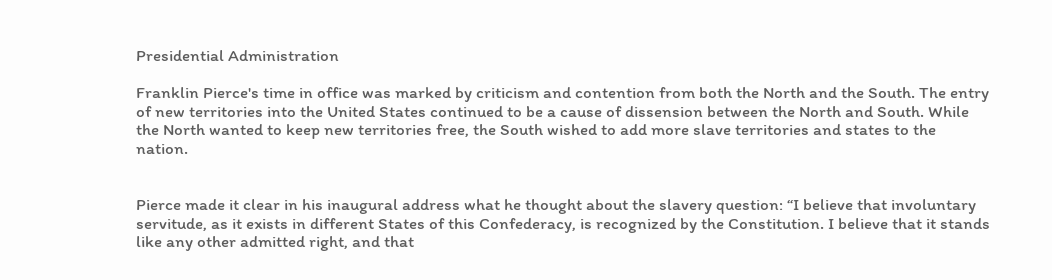Presidential Administration

Franklin Pierce's time in office was marked by criticism and contention from both the North and the South. The entry of new territories into the United States continued to be a cause of dissension between the North and South. While the North wanted to keep new territories free, the South wished to add more slave territories and states to the nation.


Pierce made it clear in his inaugural address what he thought about the slavery question: “I believe that involuntary servitude, as it exists in different States of this Confederacy, is recognized by the Constitution. I believe that it stands like any other admitted right, and that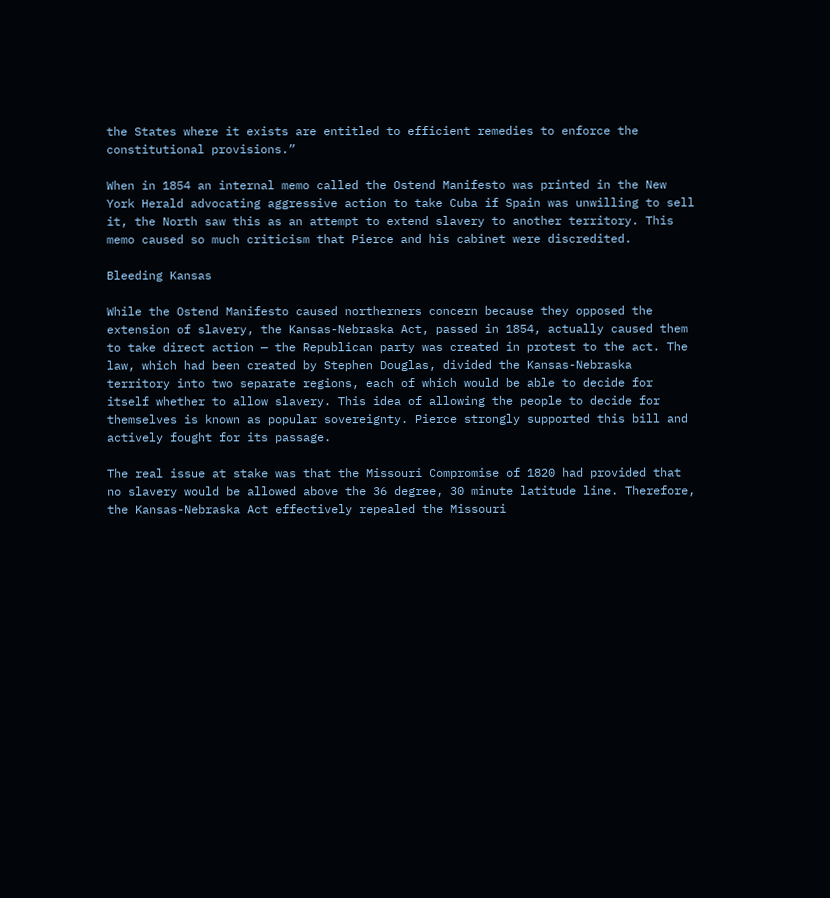the States where it exists are entitled to efficient remedies to enforce the constitutional provisions.”

When in 1854 an internal memo called the Ostend Manifesto was printed in the New York Herald advocating aggressive action to take Cuba if Spain was unwilling to sell it, the North saw this as an attempt to extend slavery to another territory. This memo caused so much criticism that Pierce and his cabinet were discredited.

Bleeding Kansas

While the Ostend Manifesto caused northerners concern because they opposed the extension of slavery, the Kansas-Nebraska Act, passed in 1854, actually caused them to take direct action — the Republican party was created in protest to the act. The law, which had been created by Stephen Douglas, divided the Kansas-Nebraska territory into two separate regions, each of which would be able to decide for itself whether to allow slavery. This idea of allowing the people to decide for themselves is known as popular sovereignty. Pierce strongly supported this bill and actively fought for its passage.

The real issue at stake was that the Missouri Compromise of 1820 had provided that no slavery would be allowed above the 36 degree, 30 minute latitude line. Therefore, the Kansas-Nebraska Act effectively repealed the Missouri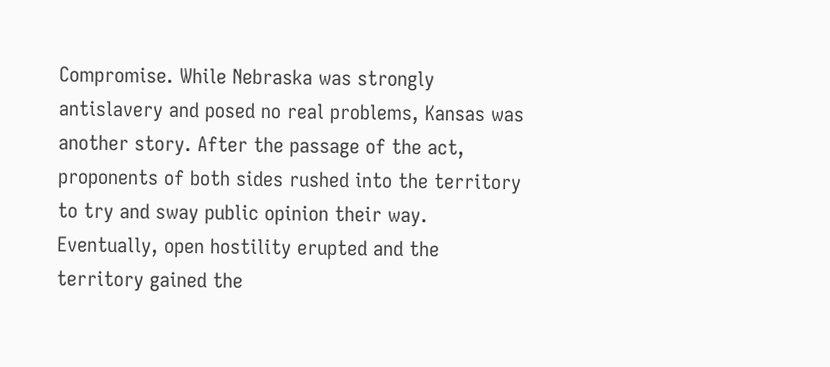Compromise. While Nebraska was strongly antislavery and posed no real problems, Kansas was another story. After the passage of the act, proponents of both sides rushed into the territory to try and sway public opinion their way. Eventually, open hostility erupted and the territory gained the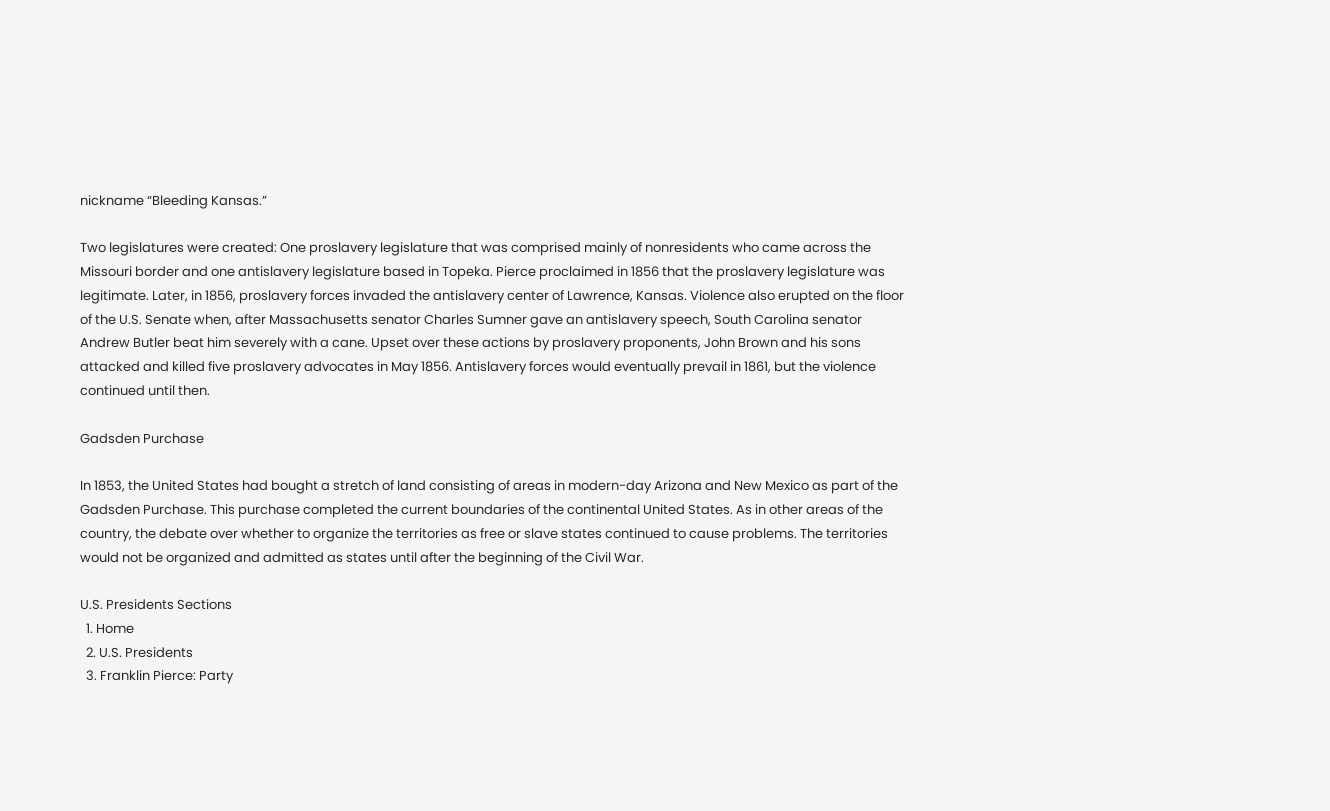nickname “Bleeding Kansas.”

Two legislatures were created: One proslavery legislature that was comprised mainly of nonresidents who came across the Missouri border and one antislavery legislature based in Topeka. Pierce proclaimed in 1856 that the proslavery legislature was legitimate. Later, in 1856, proslavery forces invaded the antislavery center of Lawrence, Kansas. Violence also erupted on the floor of the U.S. Senate when, after Massachusetts senator Charles Sumner gave an antislavery speech, South Carolina senator Andrew Butler beat him severely with a cane. Upset over these actions by proslavery proponents, John Brown and his sons attacked and killed five proslavery advocates in May 1856. Antislavery forces would eventually prevail in 1861, but the violence continued until then.

Gadsden Purchase

In 1853, the United States had bought a stretch of land consisting of areas in modern-day Arizona and New Mexico as part of the Gadsden Purchase. This purchase completed the current boundaries of the continental United States. As in other areas of the country, the debate over whether to organize the territories as free or slave states continued to cause problems. The territories would not be organized and admitted as states until after the beginning of the Civil War.

U.S. Presidents Sections
  1. Home
  2. U.S. Presidents
  3. Franklin Pierce: Party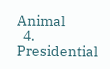Animal
  4. Presidential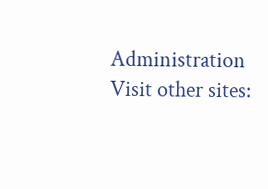Administration
Visit other sites: